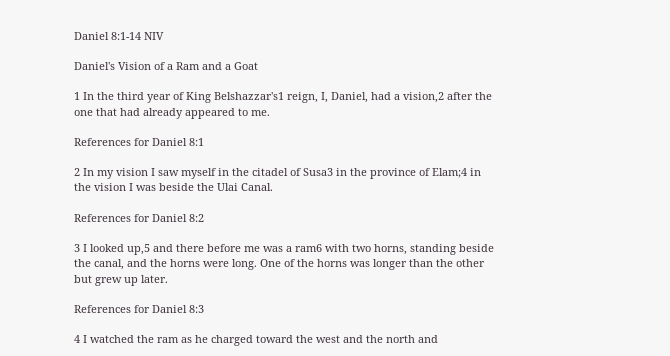Daniel 8:1-14 NIV

Daniel's Vision of a Ram and a Goat

1 In the third year of King Belshazzar's1 reign, I, Daniel, had a vision,2 after the one that had already appeared to me.

References for Daniel 8:1

2 In my vision I saw myself in the citadel of Susa3 in the province of Elam;4 in the vision I was beside the Ulai Canal.

References for Daniel 8:2

3 I looked up,5 and there before me was a ram6 with two horns, standing beside the canal, and the horns were long. One of the horns was longer than the other but grew up later.

References for Daniel 8:3

4 I watched the ram as he charged toward the west and the north and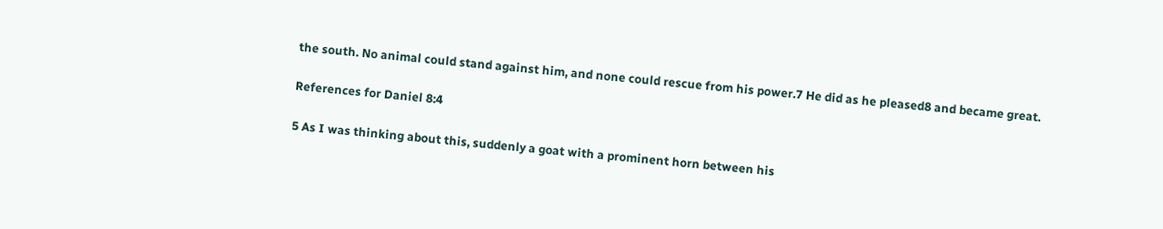the south. No animal could stand against him, and none could rescue from his power.7 He did as he pleased8 and became great.

References for Daniel 8:4

5 As I was thinking about this, suddenly a goat with a prominent horn between his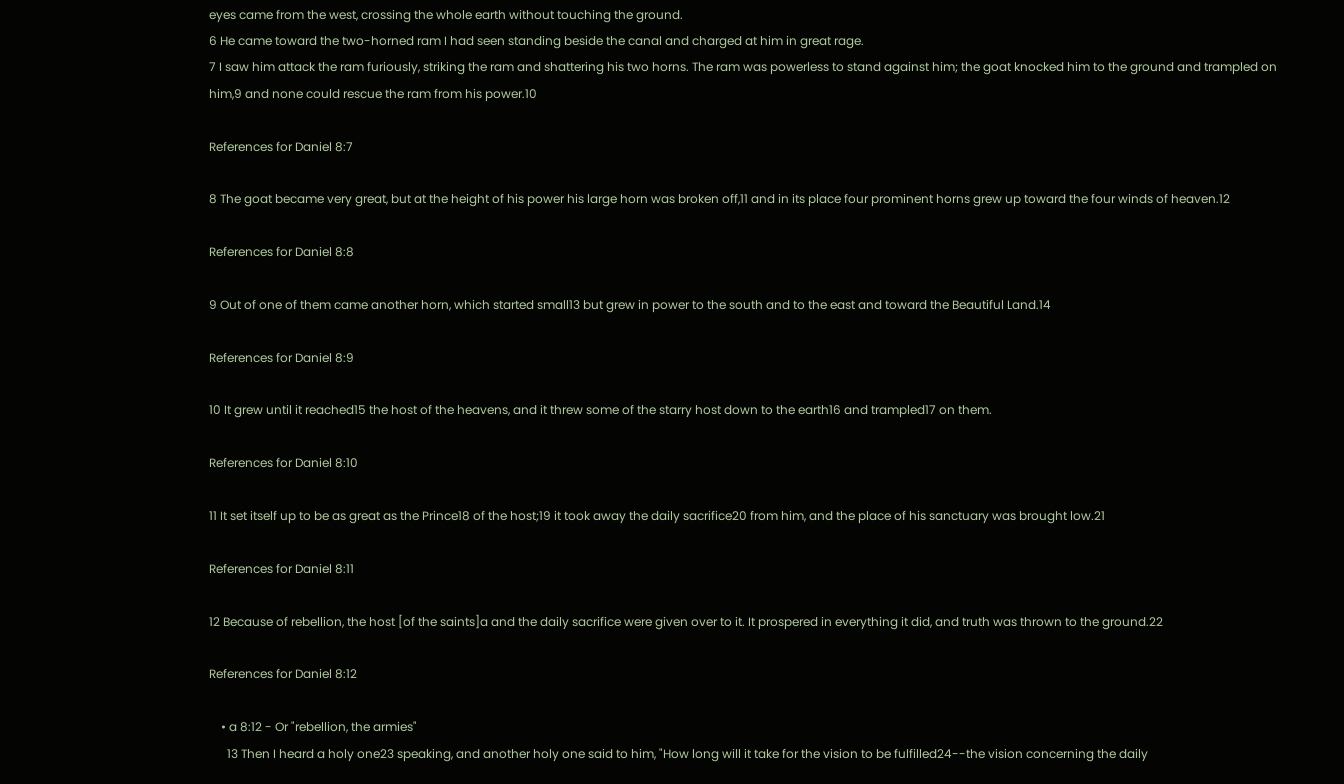eyes came from the west, crossing the whole earth without touching the ground.
6 He came toward the two-horned ram I had seen standing beside the canal and charged at him in great rage.
7 I saw him attack the ram furiously, striking the ram and shattering his two horns. The ram was powerless to stand against him; the goat knocked him to the ground and trampled on him,9 and none could rescue the ram from his power.10

References for Daniel 8:7

8 The goat became very great, but at the height of his power his large horn was broken off,11 and in its place four prominent horns grew up toward the four winds of heaven.12

References for Daniel 8:8

9 Out of one of them came another horn, which started small13 but grew in power to the south and to the east and toward the Beautiful Land.14

References for Daniel 8:9

10 It grew until it reached15 the host of the heavens, and it threw some of the starry host down to the earth16 and trampled17 on them.

References for Daniel 8:10

11 It set itself up to be as great as the Prince18 of the host;19 it took away the daily sacrifice20 from him, and the place of his sanctuary was brought low.21

References for Daniel 8:11

12 Because of rebellion, the host [of the saints]a and the daily sacrifice were given over to it. It prospered in everything it did, and truth was thrown to the ground.22

References for Daniel 8:12

    • a 8:12 - Or "rebellion, the armies"
      13 Then I heard a holy one23 speaking, and another holy one said to him, "How long will it take for the vision to be fulfilled24--the vision concerning the daily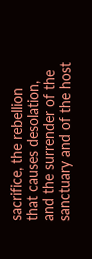sacrifice, the rebellion that causes desolation, and the surrender of the sanctuary and of the host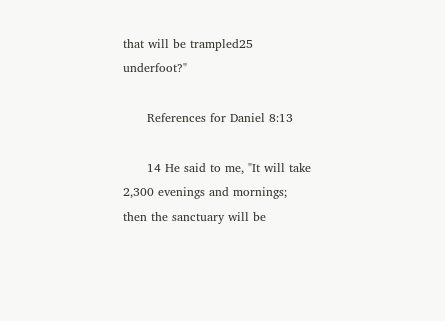that will be trampled25 underfoot?"

      References for Daniel 8:13

      14 He said to me, "It will take 2,300 evenings and mornings; then the sanctuary will be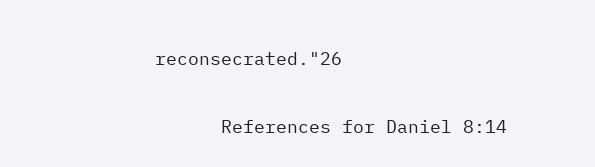reconsecrated."26

      References for Daniel 8:14